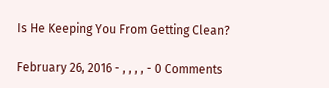Is He Keeping You From Getting Clean?

February 26, 2016 - , , , , - 0 Comments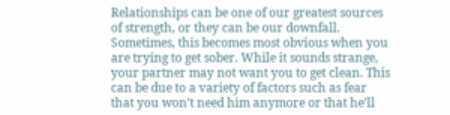Relationships can be one of our greatest sources of strength, or they can be our downfall. Sometimes, this becomes most obvious when you are trying to get sober. While it sounds strange, your partner may not want you to get clean. This can be due to a variety of factors such as fear that you won’t need him anymore or that he’ll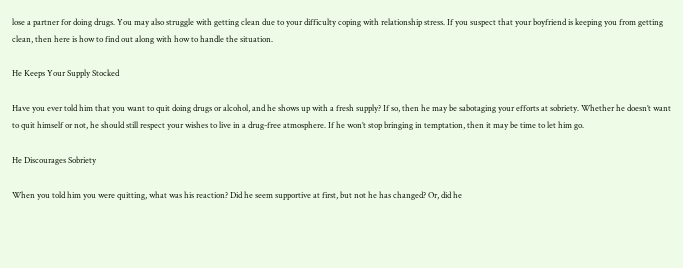lose a partner for doing drugs. You may also struggle with getting clean due to your difficulty coping with relationship stress. If you suspect that your boyfriend is keeping you from getting clean, then here is how to find out along with how to handle the situation.

He Keeps Your Supply Stocked

Have you ever told him that you want to quit doing drugs or alcohol, and he shows up with a fresh supply? If so, then he may be sabotaging your efforts at sobriety. Whether he doesn’t want to quit himself or not, he should still respect your wishes to live in a drug-free atmosphere. If he won’t stop bringing in temptation, then it may be time to let him go.

He Discourages Sobriety

When you told him you were quitting, what was his reaction? Did he seem supportive at first, but not he has changed? Or, did he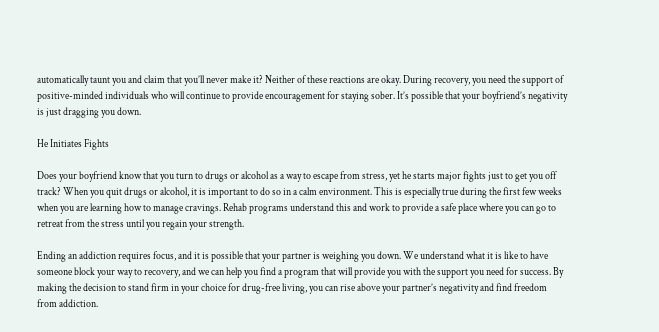automatically taunt you and claim that you’ll never make it? Neither of these reactions are okay. During recovery, you need the support of positive-minded individuals who will continue to provide encouragement for staying sober. It’s possible that your boyfriend’s negativity is just dragging you down.

He Initiates Fights

Does your boyfriend know that you turn to drugs or alcohol as a way to escape from stress, yet he starts major fights just to get you off track? When you quit drugs or alcohol, it is important to do so in a calm environment. This is especially true during the first few weeks when you are learning how to manage cravings. Rehab programs understand this and work to provide a safe place where you can go to retreat from the stress until you regain your strength.

Ending an addiction requires focus, and it is possible that your partner is weighing you down. We understand what it is like to have someone block your way to recovery, and we can help you find a program that will provide you with the support you need for success. By making the decision to stand firm in your choice for drug-free living, you can rise above your partner’s negativity and find freedom from addiction.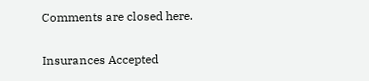Comments are closed here.

Insurances Accepted